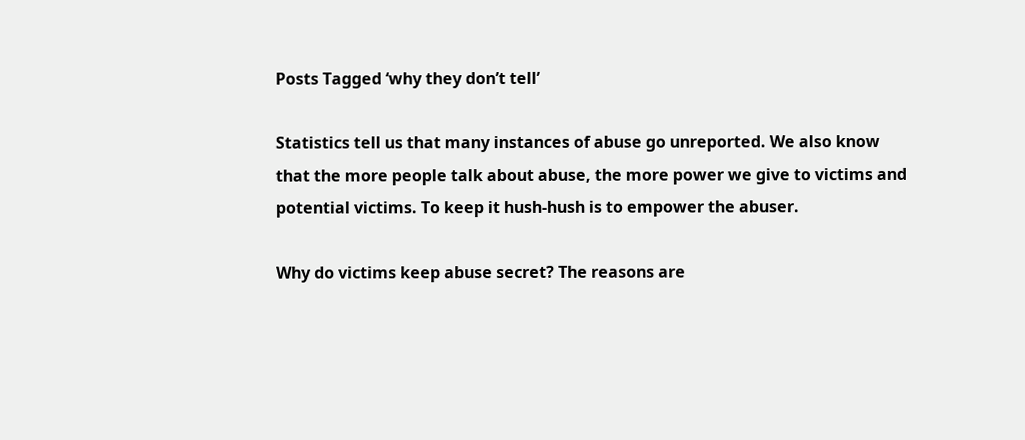Posts Tagged ‘why they don’t tell’

Statistics tell us that many instances of abuse go unreported. We also know that the more people talk about abuse, the more power we give to victims and potential victims. To keep it hush-hush is to empower the abuser.

Why do victims keep abuse secret? The reasons are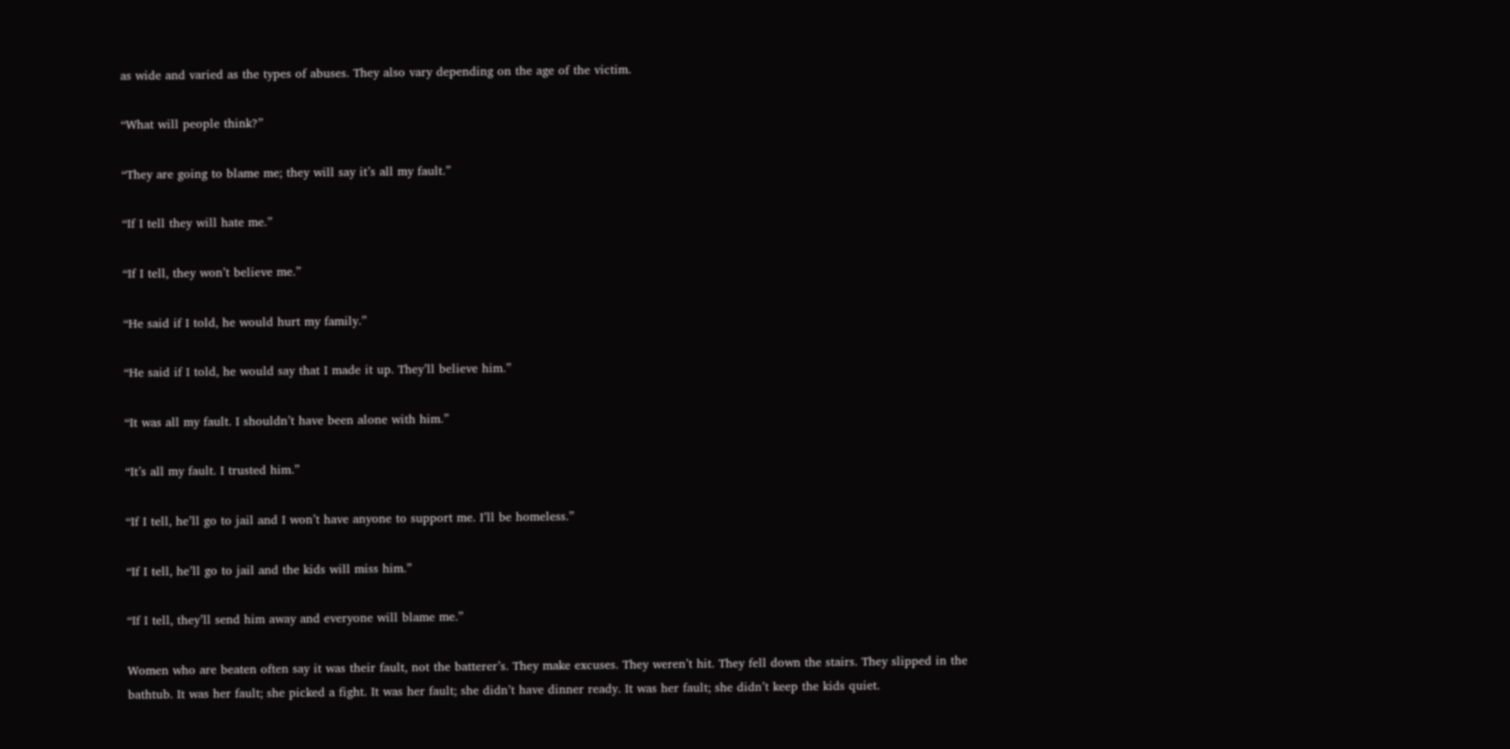as wide and varied as the types of abuses. They also vary depending on the age of the victim.

“What will people think?”

“They are going to blame me; they will say it’s all my fault.”

“If I tell they will hate me.”

“If I tell, they won’t believe me.”

“He said if I told, he would hurt my family.”

“He said if I told, he would say that I made it up. They’ll believe him.”

“It was all my fault. I shouldn’t have been alone with him.”

“It’s all my fault. I trusted him.”

“If I tell, he’ll go to jail and I won’t have anyone to support me. I’ll be homeless.”

“If I tell, he’ll go to jail and the kids will miss him.”

“If I tell, they’ll send him away and everyone will blame me.”

Women who are beaten often say it was their fault, not the batterer’s. They make excuses. They weren’t hit. They fell down the stairs. They slipped in the bathtub. It was her fault; she picked a fight. It was her fault; she didn’t have dinner ready. It was her fault; she didn’t keep the kids quiet.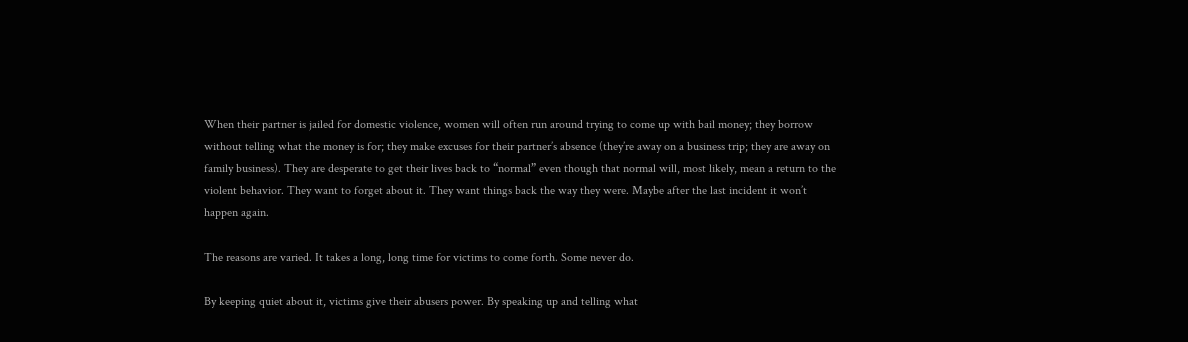When their partner is jailed for domestic violence, women will often run around trying to come up with bail money; they borrow without telling what the money is for; they make excuses for their partner’s absence (they’re away on a business trip; they are away on family business). They are desperate to get their lives back to “normal” even though that normal will, most likely, mean a return to the violent behavior. They want to forget about it. They want things back the way they were. Maybe after the last incident it won’t happen again.

The reasons are varied. It takes a long, long time for victims to come forth. Some never do.

By keeping quiet about it, victims give their abusers power. By speaking up and telling what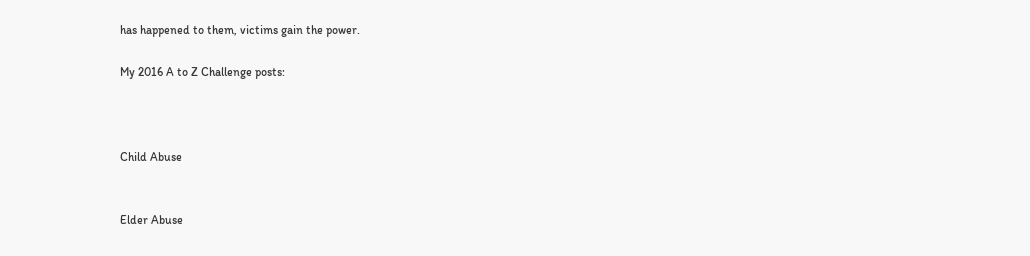has happened to them, victims gain the power.

My 2016 A to Z Challenge posts:



Child Abuse


Elder Abuse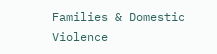Families & Domestic Violence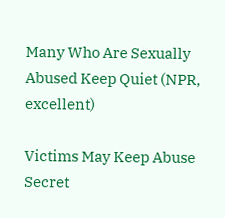Many Who Are Sexually Abused Keep Quiet (NPR, excellent)

Victims May Keep Abuse Secret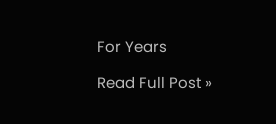For Years

Read Full Post »